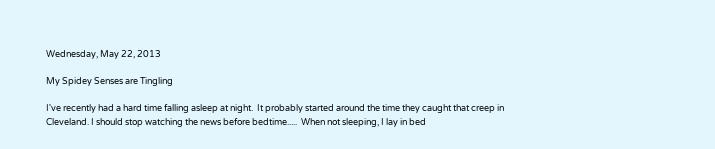Wednesday, May 22, 2013

My Spidey Senses are Tingling

I've recently had a hard time falling asleep at night.  It probably started around the time they caught that creep in Cleveland. I should stop watching the news before bedtime.....  When not sleeping, I lay in bed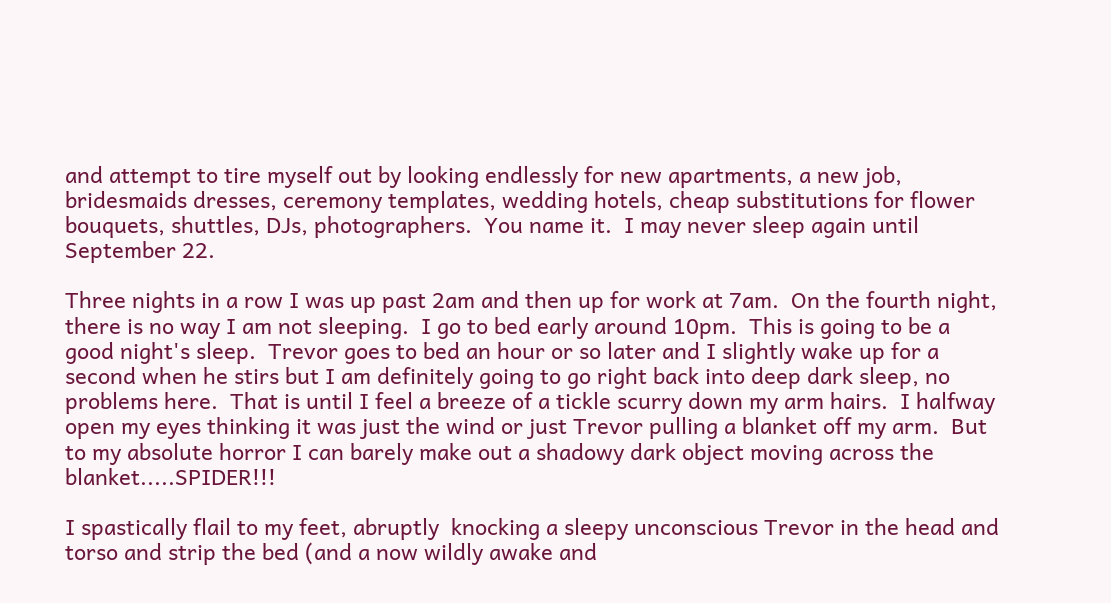and attempt to tire myself out by looking endlessly for new apartments, a new job, bridesmaids dresses, ceremony templates, wedding hotels, cheap substitutions for flower bouquets, shuttles, DJs, photographers.  You name it.  I may never sleep again until September 22.

Three nights in a row I was up past 2am and then up for work at 7am.  On the fourth night, there is no way I am not sleeping.  I go to bed early around 10pm.  This is going to be a good night's sleep.  Trevor goes to bed an hour or so later and I slightly wake up for a second when he stirs but I am definitely going to go right back into deep dark sleep, no problems here.  That is until I feel a breeze of a tickle scurry down my arm hairs.  I halfway open my eyes thinking it was just the wind or just Trevor pulling a blanket off my arm.  But to my absolute horror I can barely make out a shadowy dark object moving across the blanket.....SPIDER!!!

I spastically flail to my feet, abruptly  knocking a sleepy unconscious Trevor in the head and torso and strip the bed (and a now wildly awake and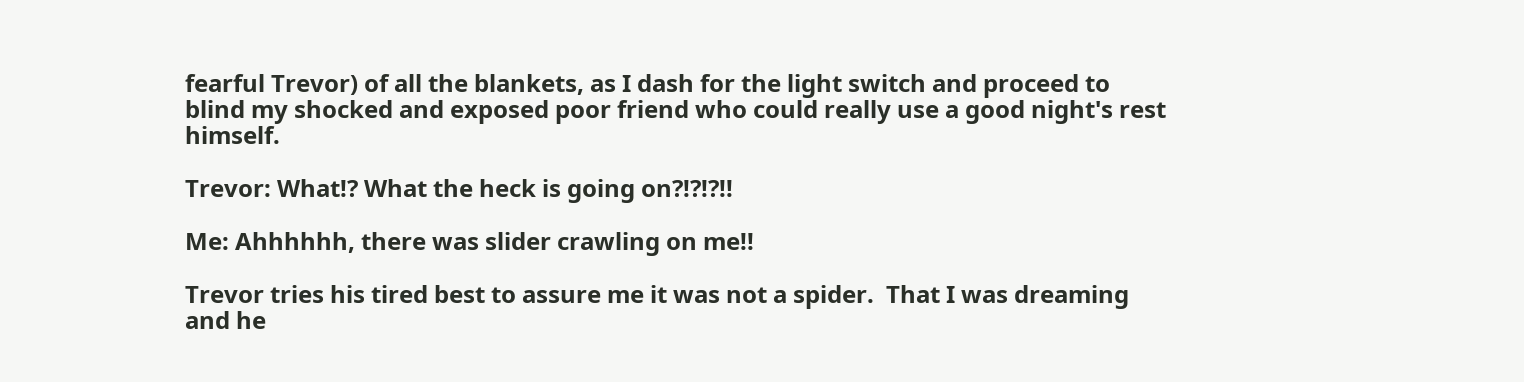fearful Trevor) of all the blankets, as I dash for the light switch and proceed to blind my shocked and exposed poor friend who could really use a good night's rest himself.

Trevor: What!? What the heck is going on?!?!?!!

Me: Ahhhhhh, there was slider crawling on me!!

Trevor tries his tired best to assure me it was not a spider.  That I was dreaming and he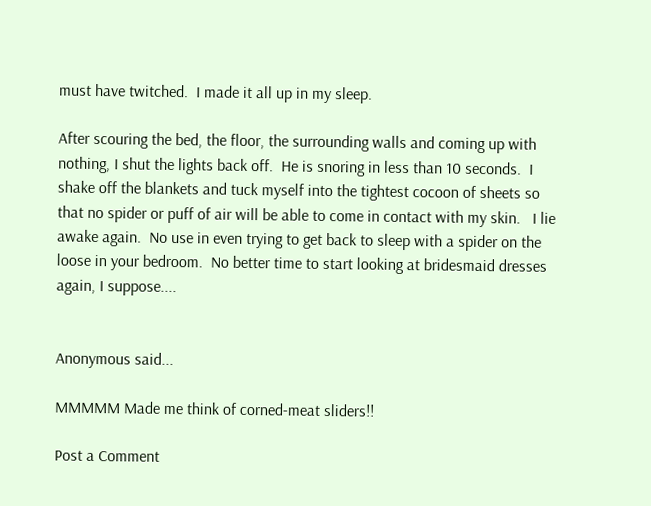must have twitched.  I made it all up in my sleep.

After scouring the bed, the floor, the surrounding walls and coming up with nothing, I shut the lights back off.  He is snoring in less than 10 seconds.  I shake off the blankets and tuck myself into the tightest cocoon of sheets so that no spider or puff of air will be able to come in contact with my skin.   I lie awake again.  No use in even trying to get back to sleep with a spider on the loose in your bedroom.  No better time to start looking at bridesmaid dresses again, I suppose....


Anonymous said...

MMMMM Made me think of corned-meat sliders!!

Post a Comment